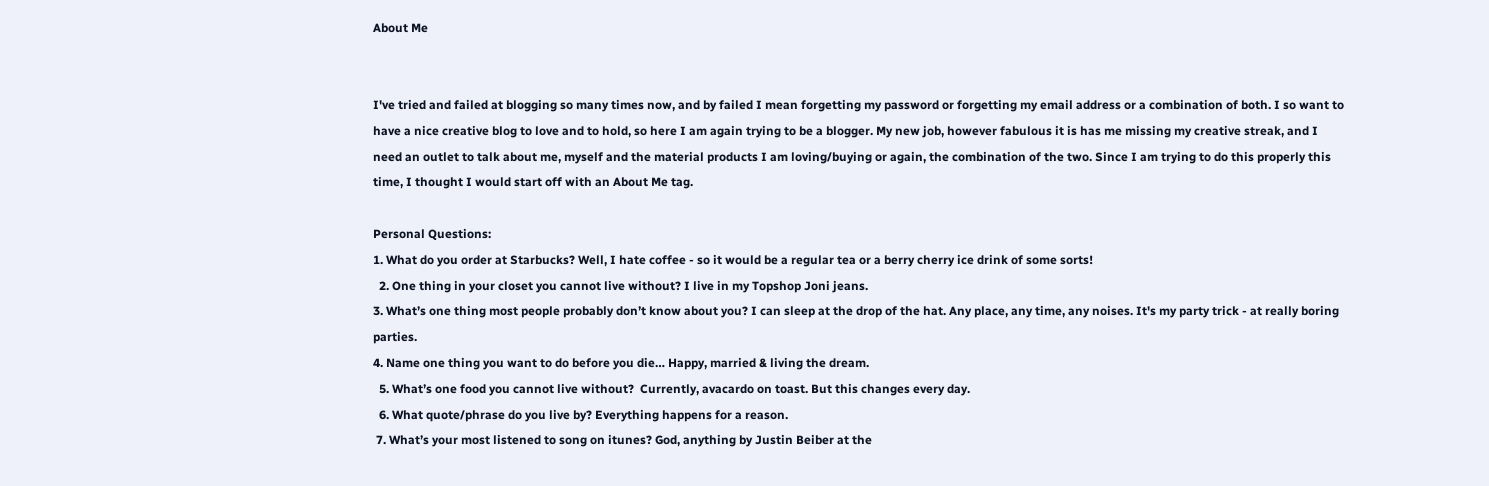About Me


I've tried and failed at blogging so many times now, and by failed I mean forgetting my password or forgetting my email address or a combination of both. I so want to have a nice creative blog to love and to hold, so here I am again trying to be a blogger. My new job, however fabulous it is has me missing my creative streak, and I need an outlet to talk about me, myself and the material products I am loving/buying or again, the combination of the two. Since I am trying to do this properly this time, I thought I would start off with an About Me tag.

Personal Questions:
1. What do you order at Starbucks? Well, I hate coffee - so it would be a regular tea or a berry cherry ice drink of some sorts!
  2. One thing in your closet you cannot live without? I live in my Topshop Joni jeans.
3. What’s one thing most people probably don’t know about you? I can sleep at the drop of the hat. Any place, any time, any noises. It's my party trick - at really boring parties.
4. Name one thing you want to do before you die… Happy, married & living the dream.
  5. What’s one food you cannot live without?  Currently, avacardo on toast. But this changes every day.
  6. What quote/phrase do you live by? Everything happens for a reason.
 7. What’s your most listened to song on itunes? God, anything by Justin Beiber at the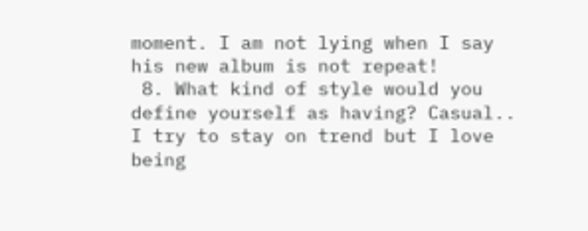moment. I am not lying when I say his new album is not repeat!
 8. What kind of style would you define yourself as having? Casual.. I try to stay on trend but I love being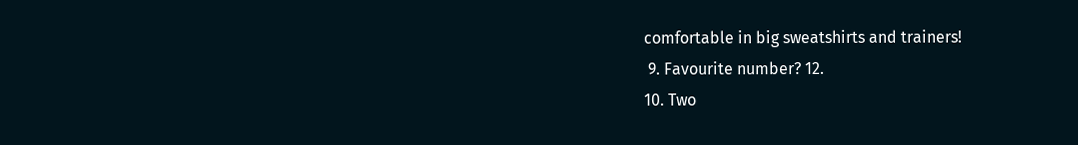comfortable in big sweatshirts and trainers!
 9. Favourite number? 12.
10. Two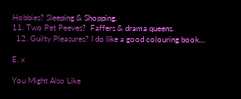Hobbies? Sleeping & Shopping.
11. Two Pet Peeves?  Faffers & drama queens.
  12. Guilty Pleasures? I do like a good colouring book...

E. x

You Might Also Like